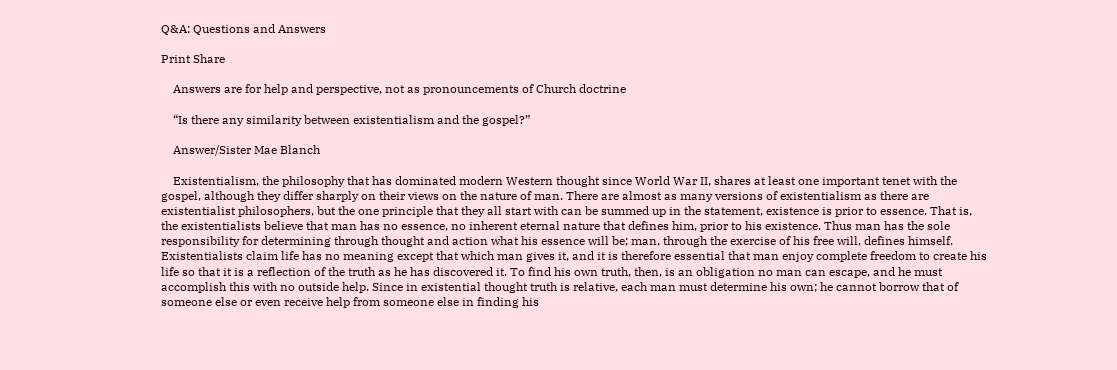Q&A: Questions and Answers

Print Share

    Answers are for help and perspective, not as pronouncements of Church doctrine

    “Is there any similarity between existentialism and the gospel?”

    Answer/Sister Mae Blanch

    Existentialism, the philosophy that has dominated modern Western thought since World War II, shares at least one important tenet with the gospel, although they differ sharply on their views on the nature of man. There are almost as many versions of existentialism as there are existentialist philosophers, but the one principle that they all start with can be summed up in the statement, existence is prior to essence. That is, the existentialists believe that man has no essence, no inherent eternal nature that defines him, prior to his existence. Thus man has the sole responsibility for determining through thought and action what his essence will be; man, through the exercise of his free will, defines himself. Existentialists claim life has no meaning except that which man gives it, and it is therefore essential that man enjoy complete freedom to create his life so that it is a reflection of the truth as he has discovered it. To find his own truth, then, is an obligation no man can escape, and he must accomplish this with no outside help. Since in existential thought truth is relative, each man must determine his own; he cannot borrow that of someone else or even receive help from someone else in finding his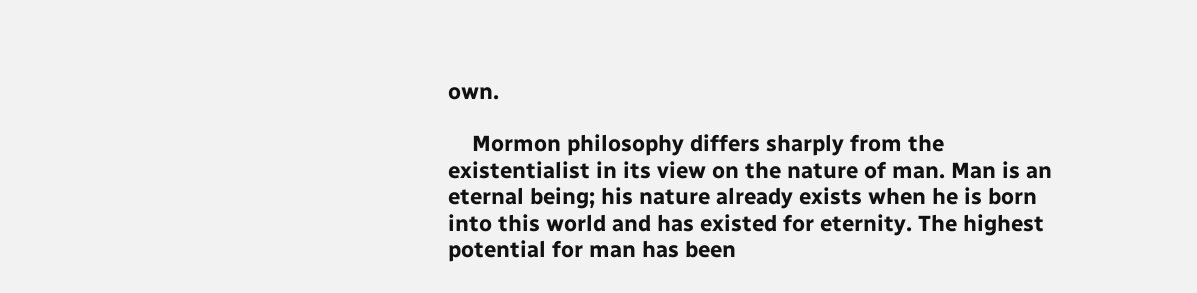own.

    Mormon philosophy differs sharply from the existentialist in its view on the nature of man. Man is an eternal being; his nature already exists when he is born into this world and has existed for eternity. The highest potential for man has been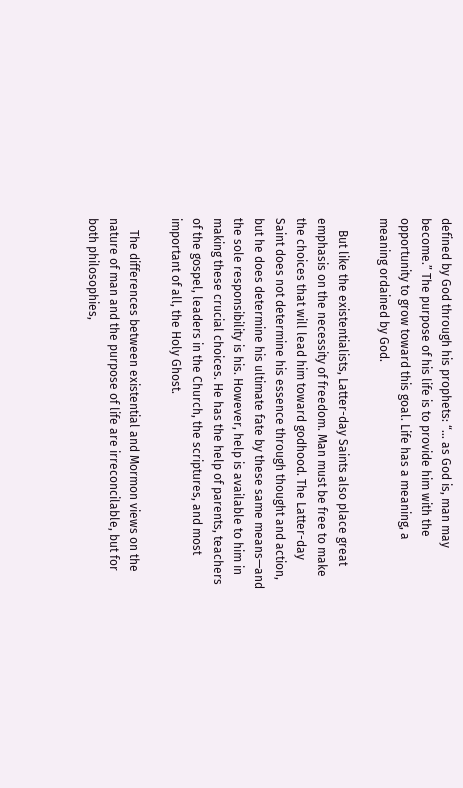defined by God through his prophets: “… as God is, man may become.” The purpose of his life is to provide him with the opportunity to grow toward this goal. Life has a meaning, a meaning ordained by God.

    But like the existentialists, Latter-day Saints also place great emphasis on the necessity of freedom. Man must be free to make the choices that will lead him toward godhood. The Latter-day Saint does not determine his essence through thought and action, but he does determine his ultimate fate by these same means—and the sole responsibility is his. However, help is available to him in making these crucial choices. He has the help of parents, teachers of the gospel, leaders in the Church, the scriptures, and most important of all, the Holy Ghost.

    The differences between existential and Mormon views on the nature of man and the purpose of life are irreconcilable, but for both philosophies,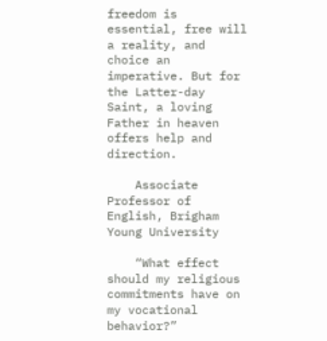freedom is essential, free will a reality, and choice an imperative. But for the Latter-day Saint, a loving Father in heaven offers help and direction.

    Associate Professor of English, Brigham Young University

    “What effect should my religious commitments have on my vocational behavior?”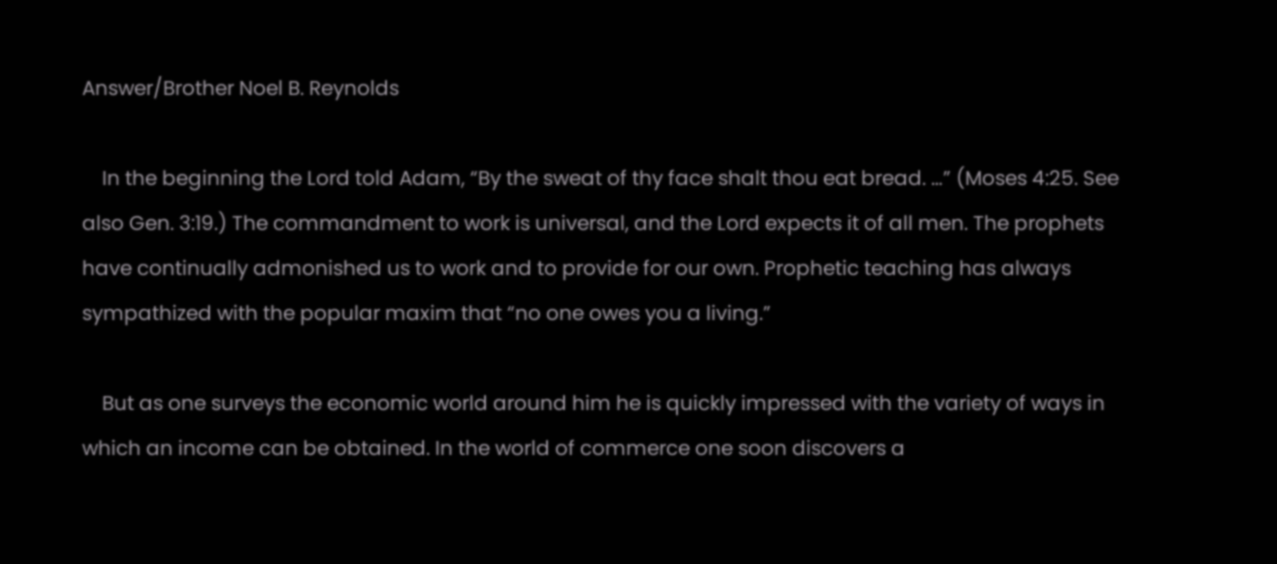Answer/Brother Noel B. Reynolds

    In the beginning the Lord told Adam, “By the sweat of thy face shalt thou eat bread. …” (Moses 4:25. See also Gen. 3:19.) The commandment to work is universal, and the Lord expects it of all men. The prophets have continually admonished us to work and to provide for our own. Prophetic teaching has always sympathized with the popular maxim that “no one owes you a living.”

    But as one surveys the economic world around him he is quickly impressed with the variety of ways in which an income can be obtained. In the world of commerce one soon discovers a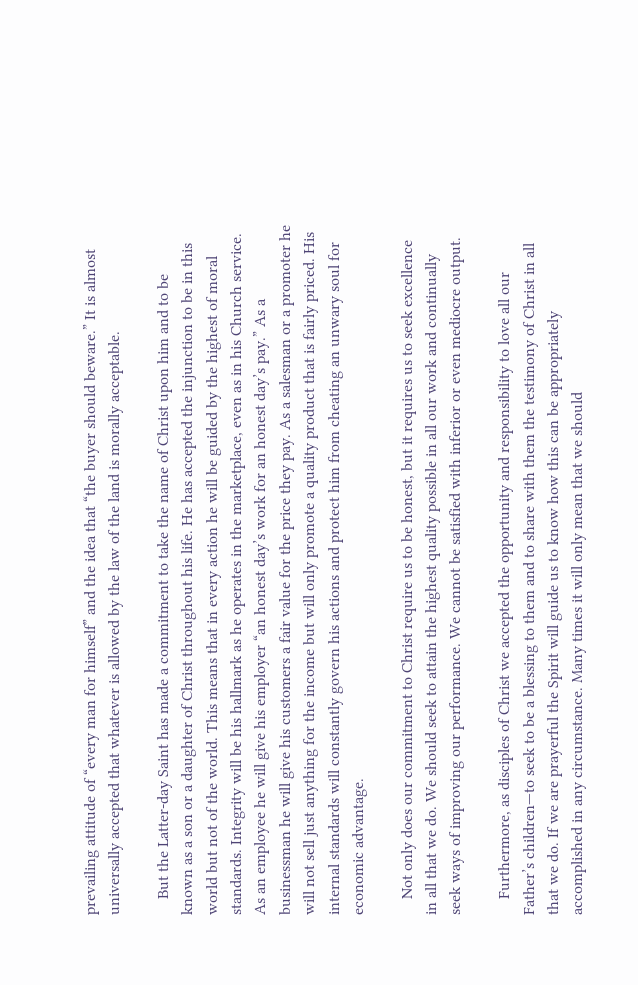prevailing attitude of “every man for himself” and the idea that “the buyer should beware.” It is almost universally accepted that whatever is allowed by the law of the land is morally acceptable.

    But the Latter-day Saint has made a commitment to take the name of Christ upon him and to be known as a son or a daughter of Christ throughout his life. He has accepted the injunction to be in this world but not of the world. This means that in every action he will be guided by the highest of moral standards. Integrity will be his hallmark as he operates in the marketplace, even as in his Church service. As an employee he will give his employer “an honest day’s work for an honest day’s pay.” As a businessman he will give his customers a fair value for the price they pay. As a salesman or a promoter he will not sell just anything for the income but will only promote a quality product that is fairly priced. His internal standards will constantly govern his actions and protect him from cheating an unwary soul for economic advantage.

    Not only does our commitment to Christ require us to be honest, but it requires us to seek excellence in all that we do. We should seek to attain the highest quality possible in all our work and continually seek ways of improving our performance. We cannot be satisfied with inferior or even mediocre output.

    Furthermore, as disciples of Christ we accepted the opportunity and responsibility to love all our Father’s children—to seek to be a blessing to them and to share with them the testimony of Christ in all that we do. If we are prayerful the Spirit will guide us to know how this can be appropriately accomplished in any circumstance. Many times it will only mean that we should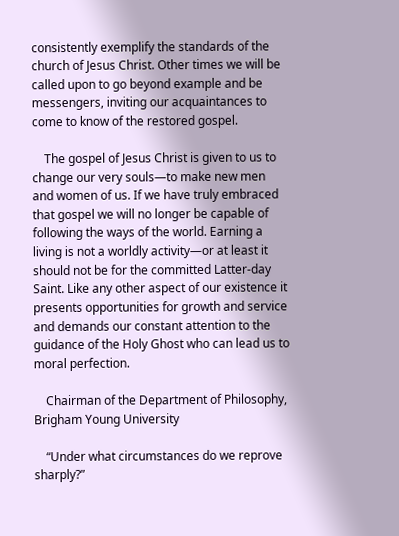consistently exemplify the standards of the church of Jesus Christ. Other times we will be called upon to go beyond example and be messengers, inviting our acquaintances to come to know of the restored gospel.

    The gospel of Jesus Christ is given to us to change our very souls—to make new men and women of us. If we have truly embraced that gospel we will no longer be capable of following the ways of the world. Earning a living is not a worldly activity—or at least it should not be for the committed Latter-day Saint. Like any other aspect of our existence it presents opportunities for growth and service and demands our constant attention to the guidance of the Holy Ghost who can lead us to moral perfection.

    Chairman of the Department of Philosophy, Brigham Young University

    “Under what circumstances do we reprove sharply?”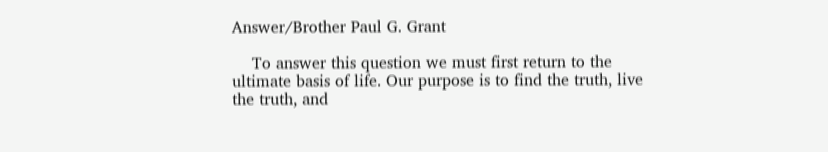Answer/Brother Paul G. Grant

    To answer this question we must first return to the ultimate basis of life. Our purpose is to find the truth, live the truth, and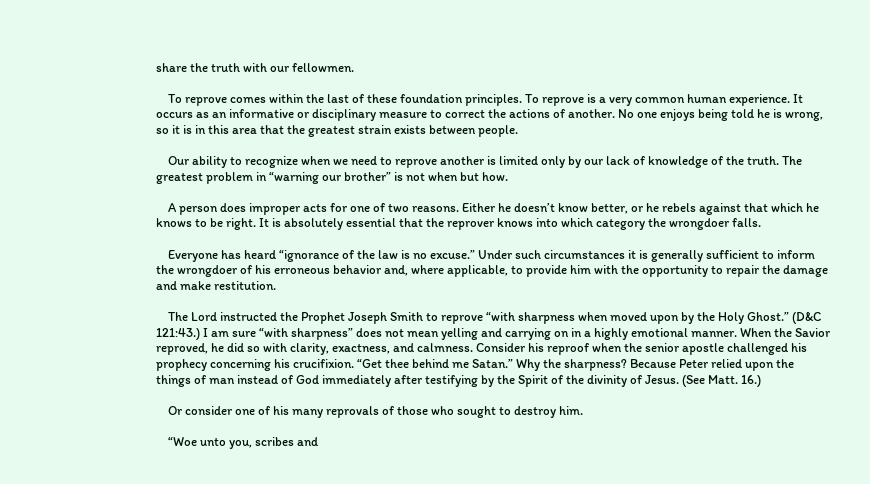share the truth with our fellowmen.

    To reprove comes within the last of these foundation principles. To reprove is a very common human experience. It occurs as an informative or disciplinary measure to correct the actions of another. No one enjoys being told he is wrong, so it is in this area that the greatest strain exists between people.

    Our ability to recognize when we need to reprove another is limited only by our lack of knowledge of the truth. The greatest problem in “warning our brother” is not when but how.

    A person does improper acts for one of two reasons. Either he doesn’t know better, or he rebels against that which he knows to be right. It is absolutely essential that the reprover knows into which category the wrongdoer falls.

    Everyone has heard “ignorance of the law is no excuse.” Under such circumstances it is generally sufficient to inform the wrongdoer of his erroneous behavior and, where applicable, to provide him with the opportunity to repair the damage and make restitution.

    The Lord instructed the Prophet Joseph Smith to reprove “with sharpness when moved upon by the Holy Ghost.” (D&C 121:43.) I am sure “with sharpness” does not mean yelling and carrying on in a highly emotional manner. When the Savior reproved, he did so with clarity, exactness, and calmness. Consider his reproof when the senior apostle challenged his prophecy concerning his crucifixion. “Get thee behind me Satan.” Why the sharpness? Because Peter relied upon the things of man instead of God immediately after testifying by the Spirit of the divinity of Jesus. (See Matt. 16.)

    Or consider one of his many reprovals of those who sought to destroy him.

    “Woe unto you, scribes and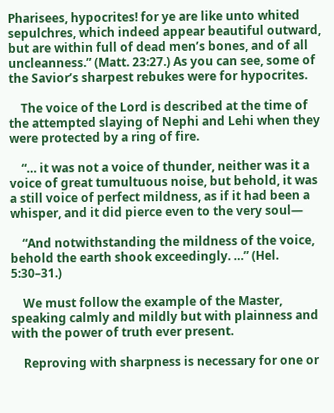Pharisees, hypocrites! for ye are like unto whited sepulchres, which indeed appear beautiful outward, but are within full of dead men’s bones, and of all uncleanness.” (Matt. 23:27.) As you can see, some of the Savior’s sharpest rebukes were for hypocrites.

    The voice of the Lord is described at the time of the attempted slaying of Nephi and Lehi when they were protected by a ring of fire.

    “… it was not a voice of thunder, neither was it a voice of great tumultuous noise, but behold, it was a still voice of perfect mildness, as if it had been a whisper, and it did pierce even to the very soul—

    “And notwithstanding the mildness of the voice, behold the earth shook exceedingly. …” (Hel. 5:30–31.)

    We must follow the example of the Master, speaking calmly and mildly but with plainness and with the power of truth ever present.

    Reproving with sharpness is necessary for one or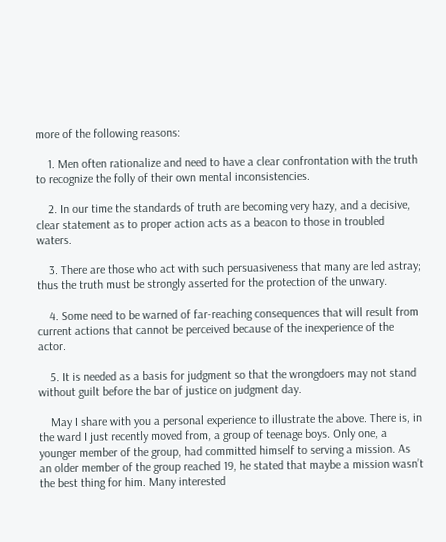more of the following reasons:

    1. Men often rationalize and need to have a clear confrontation with the truth to recognize the folly of their own mental inconsistencies.

    2. In our time the standards of truth are becoming very hazy, and a decisive, clear statement as to proper action acts as a beacon to those in troubled waters.

    3. There are those who act with such persuasiveness that many are led astray; thus the truth must be strongly asserted for the protection of the unwary.

    4. Some need to be warned of far-reaching consequences that will result from current actions that cannot be perceived because of the inexperience of the actor.

    5. It is needed as a basis for judgment so that the wrongdoers may not stand without guilt before the bar of justice on judgment day.

    May I share with you a personal experience to illustrate the above. There is, in the ward I just recently moved from, a group of teenage boys. Only one, a younger member of the group, had committed himself to serving a mission. As an older member of the group reached 19, he stated that maybe a mission wasn’t the best thing for him. Many interested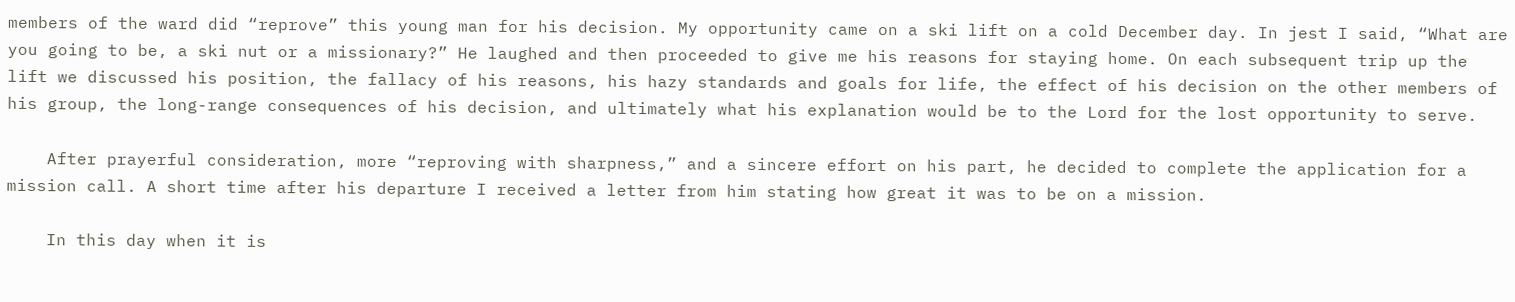members of the ward did “reprove” this young man for his decision. My opportunity came on a ski lift on a cold December day. In jest I said, “What are you going to be, a ski nut or a missionary?” He laughed and then proceeded to give me his reasons for staying home. On each subsequent trip up the lift we discussed his position, the fallacy of his reasons, his hazy standards and goals for life, the effect of his decision on the other members of his group, the long-range consequences of his decision, and ultimately what his explanation would be to the Lord for the lost opportunity to serve.

    After prayerful consideration, more “reproving with sharpness,” and a sincere effort on his part, he decided to complete the application for a mission call. A short time after his departure I received a letter from him stating how great it was to be on a mission.

    In this day when it is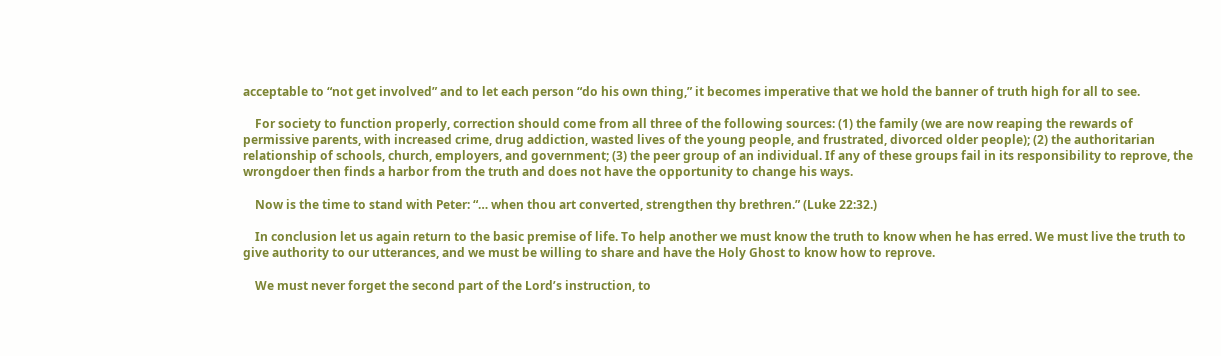acceptable to “not get involved” and to let each person “do his own thing,” it becomes imperative that we hold the banner of truth high for all to see.

    For society to function properly, correction should come from all three of the following sources: (1) the family (we are now reaping the rewards of permissive parents, with increased crime, drug addiction, wasted lives of the young people, and frustrated, divorced older people); (2) the authoritarian relationship of schools, church, employers, and government; (3) the peer group of an individual. If any of these groups fail in its responsibility to reprove, the wrongdoer then finds a harbor from the truth and does not have the opportunity to change his ways.

    Now is the time to stand with Peter: “… when thou art converted, strengthen thy brethren.” (Luke 22:32.)

    In conclusion let us again return to the basic premise of life. To help another we must know the truth to know when he has erred. We must live the truth to give authority to our utterances, and we must be willing to share and have the Holy Ghost to know how to reprove.

    We must never forget the second part of the Lord’s instruction, to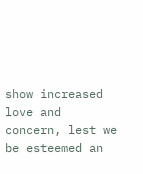show increased love and concern, lest we be esteemed an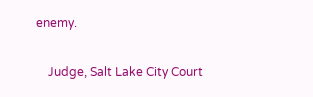enemy.

    Judge, Salt Lake City Court